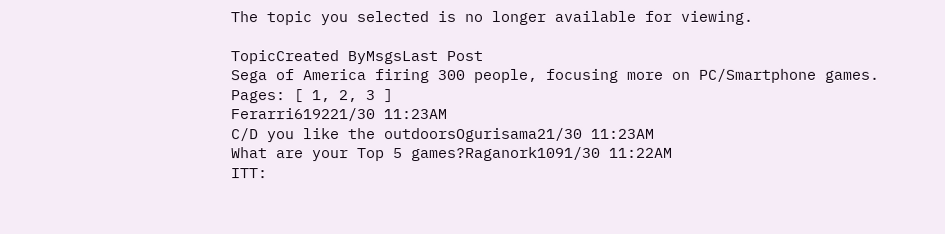The topic you selected is no longer available for viewing.

TopicCreated ByMsgsLast Post
Sega of America firing 300 people, focusing more on PC/Smartphone games.
Pages: [ 1, 2, 3 ]
Ferarri619221/30 11:23AM
C/D you like the outdoorsOgurisama21/30 11:23AM
What are your Top 5 games?Raganork1091/30 11:22AM
ITT: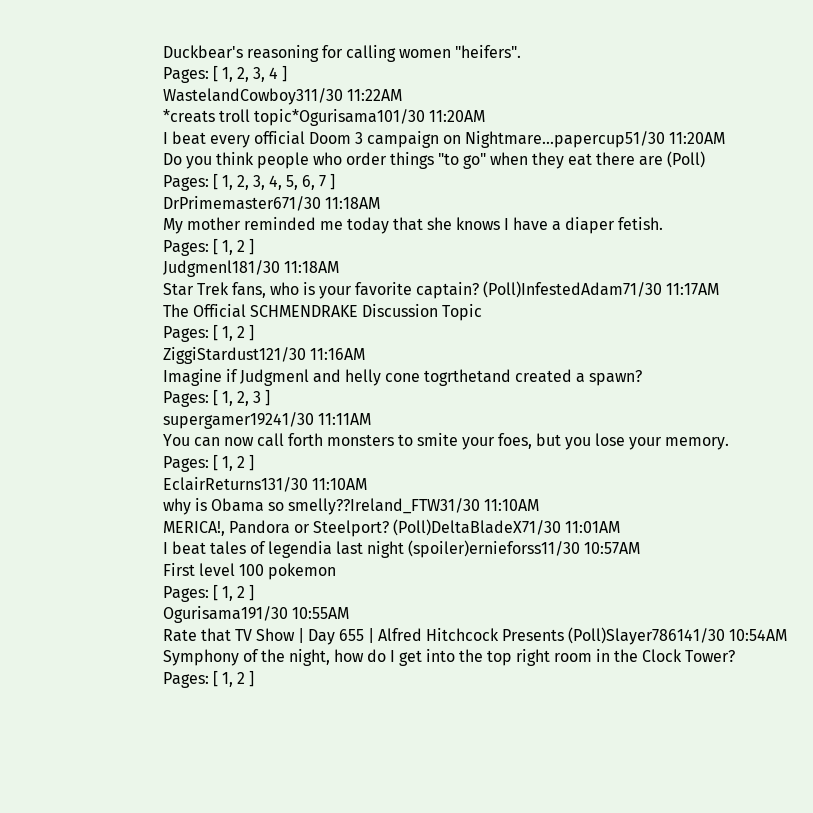Duckbear's reasoning for calling women "heifers".
Pages: [ 1, 2, 3, 4 ]
WastelandCowboy311/30 11:22AM
*creats troll topic*Ogurisama101/30 11:20AM
I beat every official Doom 3 campaign on Nightmare...papercup51/30 11:20AM
Do you think people who order things "to go" when they eat there are (Poll)
Pages: [ 1, 2, 3, 4, 5, 6, 7 ]
DrPrimemaster671/30 11:18AM
My mother reminded me today that she knows I have a diaper fetish.
Pages: [ 1, 2 ]
Judgmenl181/30 11:18AM
Star Trek fans, who is your favorite captain? (Poll)InfestedAdam71/30 11:17AM
The Official SCHMENDRAKE Discussion Topic
Pages: [ 1, 2 ]
ZiggiStardust121/30 11:16AM
Imagine if Judgmenl and helly cone togrthetand created a spawn?
Pages: [ 1, 2, 3 ]
supergamer19241/30 11:11AM
You can now call forth monsters to smite your foes, but you lose your memory.
Pages: [ 1, 2 ]
EclairReturns131/30 11:10AM
why is Obama so smelly??Ireland_FTW31/30 11:10AM
MERICA!, Pandora or Steelport? (Poll)DeltaBladeX71/30 11:01AM
I beat tales of legendia last night (spoiler)ernieforss11/30 10:57AM
First level 100 pokemon
Pages: [ 1, 2 ]
Ogurisama191/30 10:55AM
Rate that TV Show | Day 655 | Alfred Hitchcock Presents (Poll)Slayer786141/30 10:54AM
Symphony of the night, how do I get into the top right room in the Clock Tower?
Pages: [ 1, 2 ]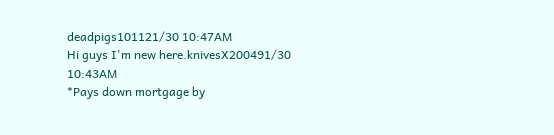deadpigs101121/30 10:47AM
Hi guys I'm new here.knivesX200491/30 10:43AM
*Pays down mortgage by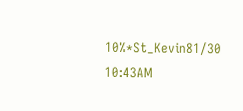10%*St_Kevin81/30 10:43AM